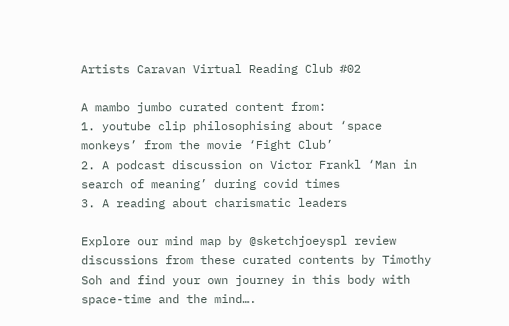Artists Caravan Virtual Reading Club #02

A mambo jumbo curated content from:
1. youtube clip philosophising about ‘space monkeys’ from the movie ‘Fight Club’
2. A podcast discussion on Victor Frankl ‘Man in search of meaning’ during covid times
3. A reading about charismatic leaders

Explore our mind map by @sketchjoeyspl review discussions from these curated contents by Timothy Soh and find your own journey in this body with space-time and the mind….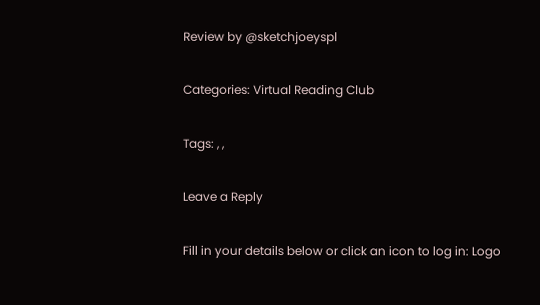Review by @sketchjoeyspl

Categories: Virtual Reading Club

Tags: , ,

Leave a Reply

Fill in your details below or click an icon to log in: Logo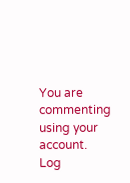You are commenting using your account. Log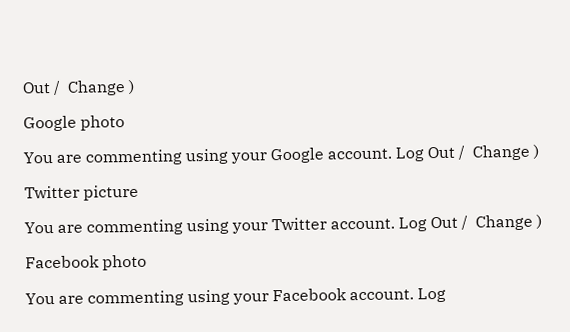Out /  Change )

Google photo

You are commenting using your Google account. Log Out /  Change )

Twitter picture

You are commenting using your Twitter account. Log Out /  Change )

Facebook photo

You are commenting using your Facebook account. Log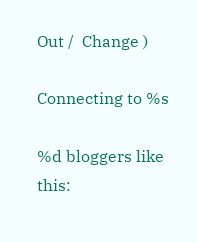Out /  Change )

Connecting to %s

%d bloggers like this: